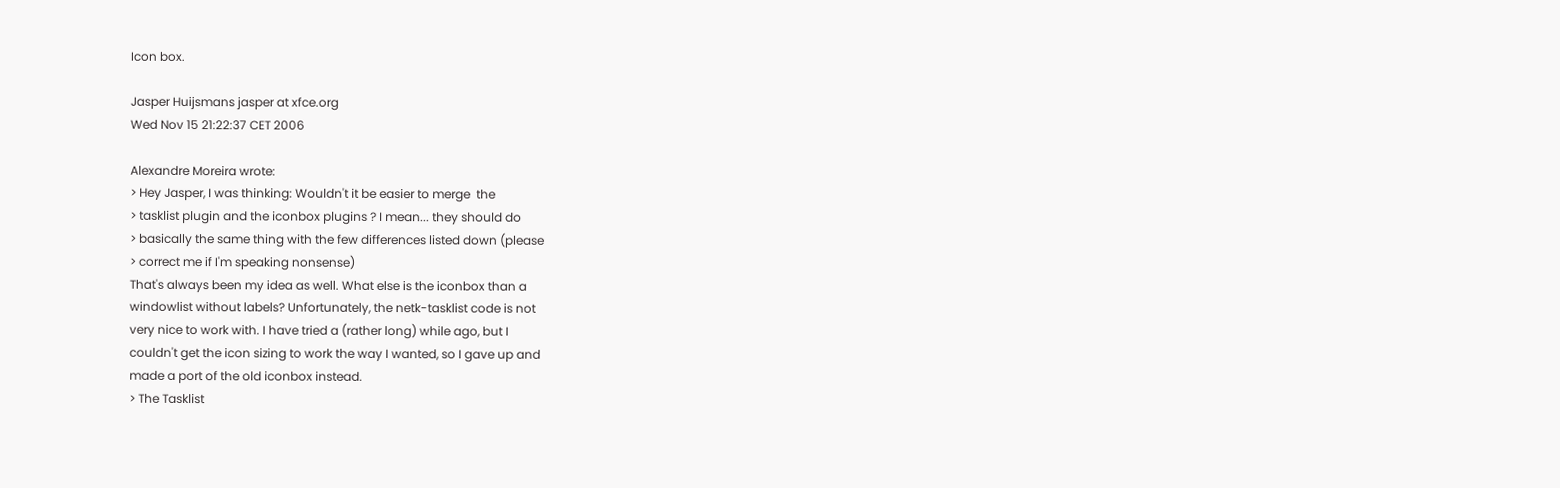Icon box.

Jasper Huijsmans jasper at xfce.org
Wed Nov 15 21:22:37 CET 2006

Alexandre Moreira wrote:
> Hey Jasper, I was thinking: Wouldn't it be easier to merge  the
> tasklist plugin and the iconbox plugins ? I mean... they should do
> basically the same thing with the few differences listed down (please
> correct me if I'm speaking nonsense)
That's always been my idea as well. What else is the iconbox than a
windowlist without labels? Unfortunately, the netk-tasklist code is not
very nice to work with. I have tried a (rather long) while ago, but I
couldn't get the icon sizing to work the way I wanted, so I gave up and
made a port of the old iconbox instead.
> The Tasklist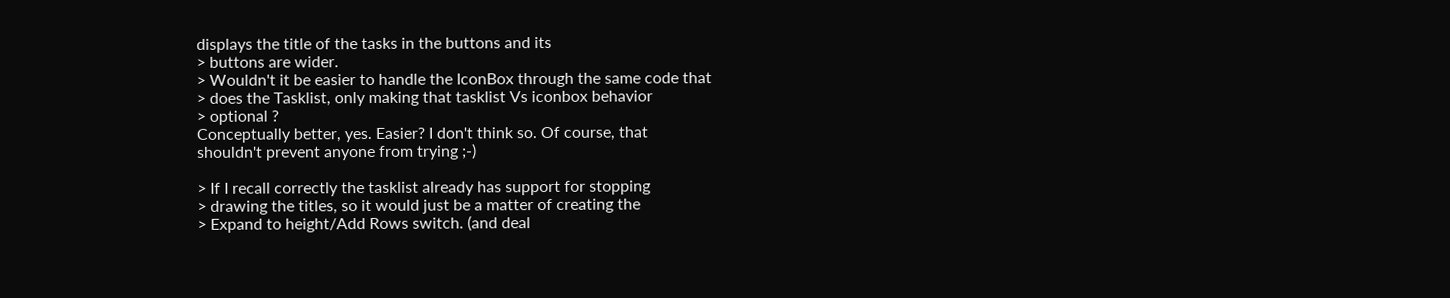displays the title of the tasks in the buttons and its
> buttons are wider.
> Wouldn't it be easier to handle the IconBox through the same code that
> does the Tasklist, only making that tasklist Vs iconbox behavior
> optional ?
Conceptually better, yes. Easier? I don't think so. Of course, that
shouldn't prevent anyone from trying ;-)

> If I recall correctly the tasklist already has support for stopping
> drawing the titles, so it would just be a matter of creating the
> Expand to height/Add Rows switch. (and deal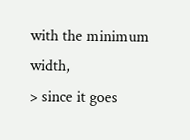with the minimum width,
> since it goes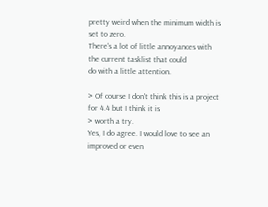pretty weird when the minimum width is set to zero.
There's a lot of little annoyances with the current tasklist that could
do with a little attention.

> Of course I don't think this is a project for 4.4 but I think it is
> worth a try.
Yes, I do agree. I would love to see an improved or even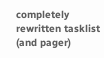completely
rewritten tasklist (and pager)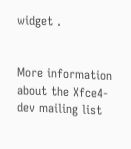widget .


More information about the Xfce4-dev mailing list